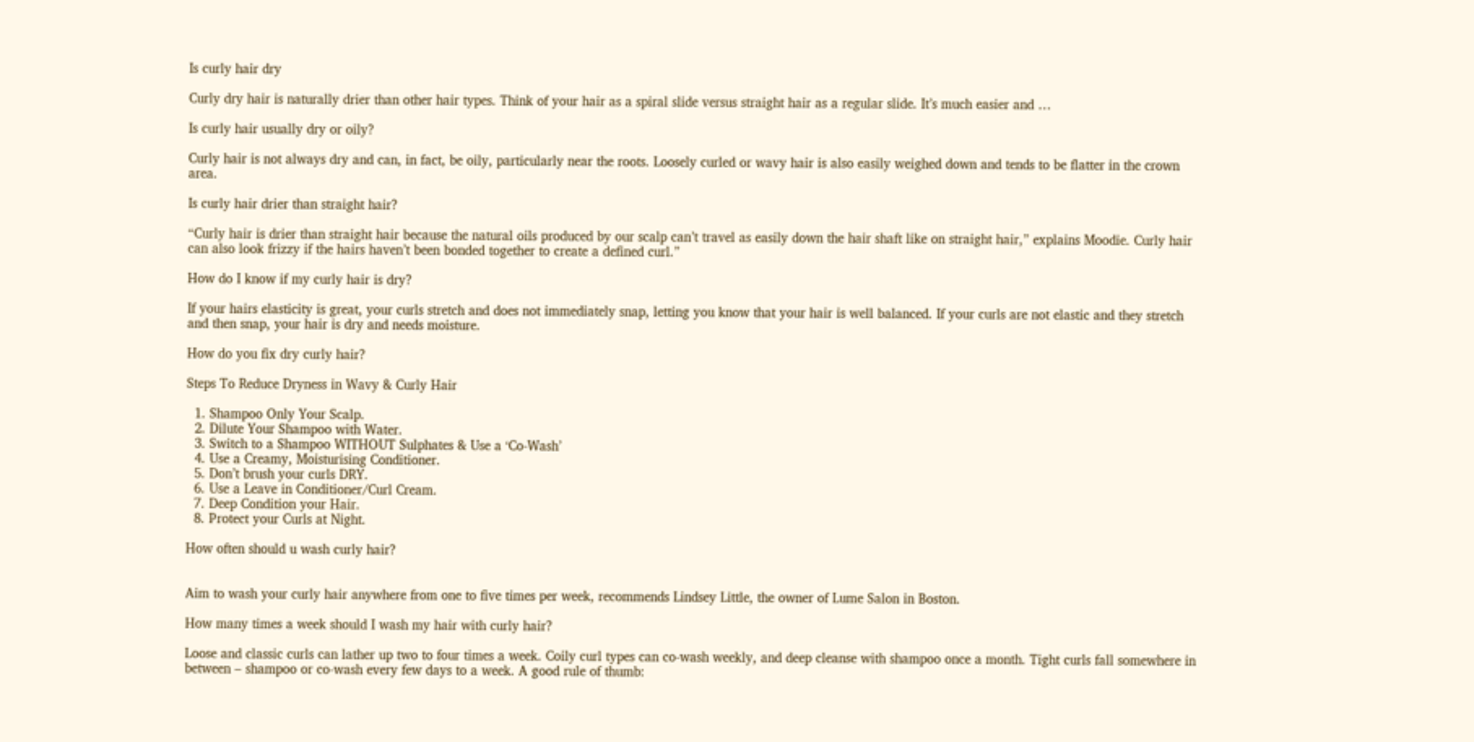Is curly hair dry

Curly dry hair is naturally drier than other hair types. Think of your hair as a spiral slide versus straight hair as a regular slide. It’s much easier and …

Is curly hair usually dry or oily?

Curly hair is not always dry and can, in fact, be oily, particularly near the roots. Loosely curled or wavy hair is also easily weighed down and tends to be flatter in the crown area.

Is curly hair drier than straight hair?

“Curly hair is drier than straight hair because the natural oils produced by our scalp can’t travel as easily down the hair shaft like on straight hair,” explains Moodie. Curly hair can also look frizzy if the hairs haven’t been bonded together to create a defined curl.”

How do I know if my curly hair is dry?

If your hairs elasticity is great, your curls stretch and does not immediately snap, letting you know that your hair is well balanced. If your curls are not elastic and they stretch and then snap, your hair is dry and needs moisture.

How do you fix dry curly hair?

Steps To Reduce Dryness in Wavy & Curly Hair

  1. Shampoo Only Your Scalp.
  2. Dilute Your Shampoo with Water.
  3. Switch to a Shampoo WITHOUT Sulphates & Use a ‘Co-Wash’
  4. Use a Creamy, Moisturising Conditioner.
  5. Don’t brush your curls DRY.
  6. Use a Leave in Conditioner/Curl Cream.
  7. Deep Condition your Hair.
  8. Protect your Curls at Night.

How often should u wash curly hair?


Aim to wash your curly hair anywhere from one to five times per week, recommends Lindsey Little, the owner of Lume Salon in Boston.

How many times a week should I wash my hair with curly hair?

Loose and classic curls can lather up two to four times a week. Coily curl types can co-wash weekly, and deep cleanse with shampoo once a month. Tight curls fall somewhere in between – shampoo or co-wash every few days to a week. A good rule of thumb: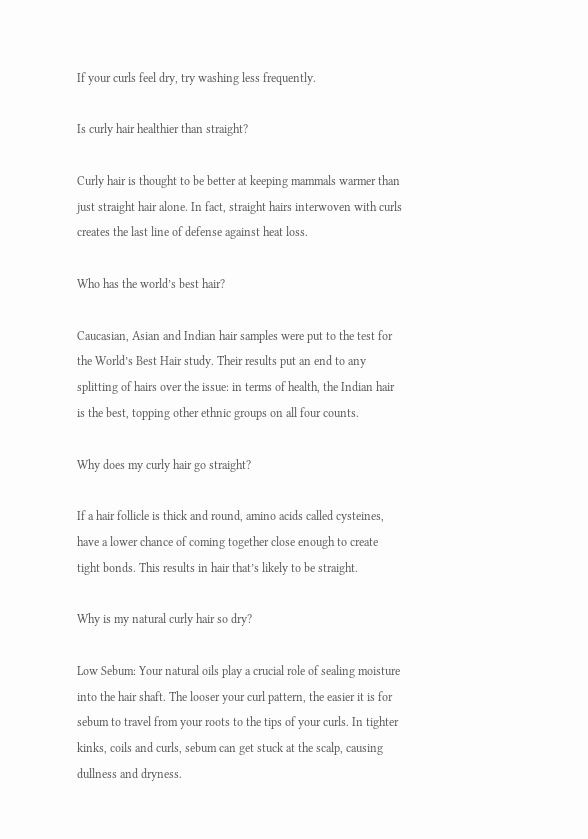If your curls feel dry, try washing less frequently.

Is curly hair healthier than straight?

Curly hair is thought to be better at keeping mammals warmer than just straight hair alone. In fact, straight hairs interwoven with curls creates the last line of defense against heat loss.

Who has the world’s best hair?

Caucasian, Asian and Indian hair samples were put to the test for the World’s Best Hair study. Their results put an end to any splitting of hairs over the issue: in terms of health, the Indian hair is the best, topping other ethnic groups on all four counts.

Why does my curly hair go straight?

If a hair follicle is thick and round, amino acids called cysteines, have a lower chance of coming together close enough to create tight bonds. This results in hair that’s likely to be straight.

Why is my natural curly hair so dry?

Low Sebum: Your natural oils play a crucial role of sealing moisture into the hair shaft. The looser your curl pattern, the easier it is for sebum to travel from your roots to the tips of your curls. In tighter kinks, coils and curls, sebum can get stuck at the scalp, causing dullness and dryness.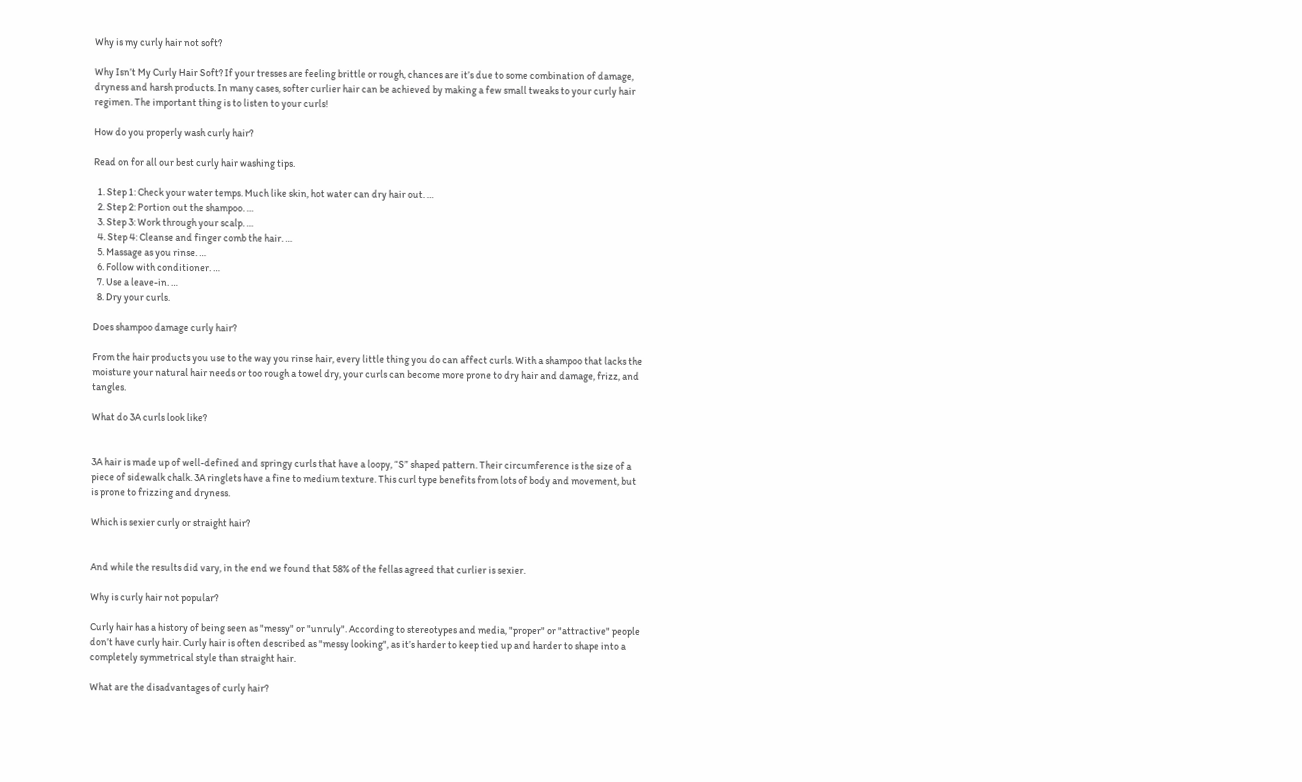Why is my curly hair not soft?

Why Isn’t My Curly Hair Soft? If your tresses are feeling brittle or rough, chances are it’s due to some combination of damage, dryness and harsh products. In many cases, softer curlier hair can be achieved by making a few small tweaks to your curly hair regimen. The important thing is to listen to your curls!

How do you properly wash curly hair?

Read on for all our best curly hair washing tips.

  1. Step 1: Check your water temps. Much like skin, hot water can dry hair out. …
  2. Step 2: Portion out the shampoo. …
  3. Step 3: Work through your scalp. …
  4. Step 4: Cleanse and finger comb the hair. …
  5. Massage as you rinse. …
  6. Follow with conditioner. …
  7. Use a leave-in. …
  8. Dry your curls.

Does shampoo damage curly hair?

From the hair products you use to the way you rinse hair, every little thing you do can affect curls. With a shampoo that lacks the moisture your natural hair needs or too rough a towel dry, your curls can become more prone to dry hair and damage, frizz, and tangles.

What do 3A curls look like?


3A hair is made up of well-defined and springy curls that have a loopy, “S” shaped pattern. Their circumference is the size of a piece of sidewalk chalk. 3A ringlets have a fine to medium texture. This curl type benefits from lots of body and movement, but is prone to frizzing and dryness.

Which is sexier curly or straight hair?


And while the results did vary, in the end we found that 58% of the fellas agreed that curlier is sexier.

Why is curly hair not popular?

Curly hair has a history of being seen as "messy" or "unruly". According to stereotypes and media, "proper" or "attractive" people don’t have curly hair. Curly hair is often described as "messy looking", as it’s harder to keep tied up and harder to shape into a completely symmetrical style than straight hair.

What are the disadvantages of curly hair?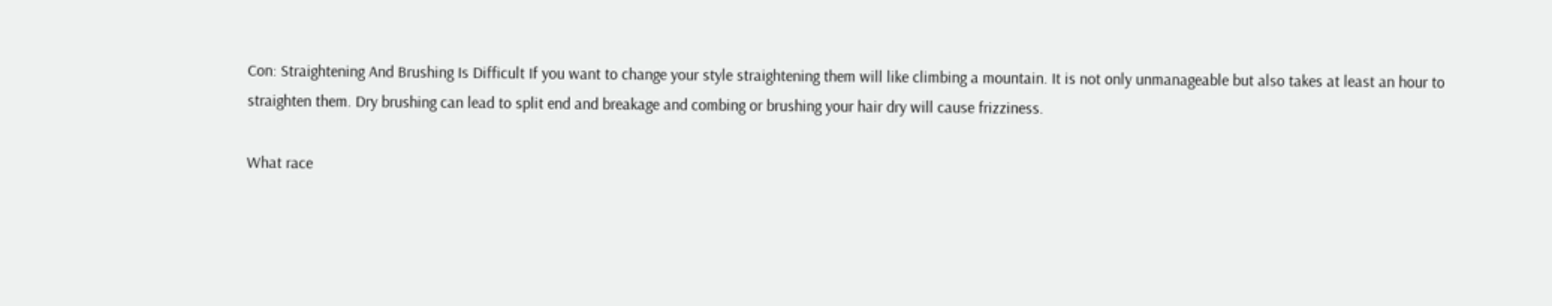Con: Straightening And Brushing Is Difficult If you want to change your style straightening them will like climbing a mountain. It is not only unmanageable but also takes at least an hour to straighten them. Dry brushing can lead to split end and breakage and combing or brushing your hair dry will cause frizziness.

What race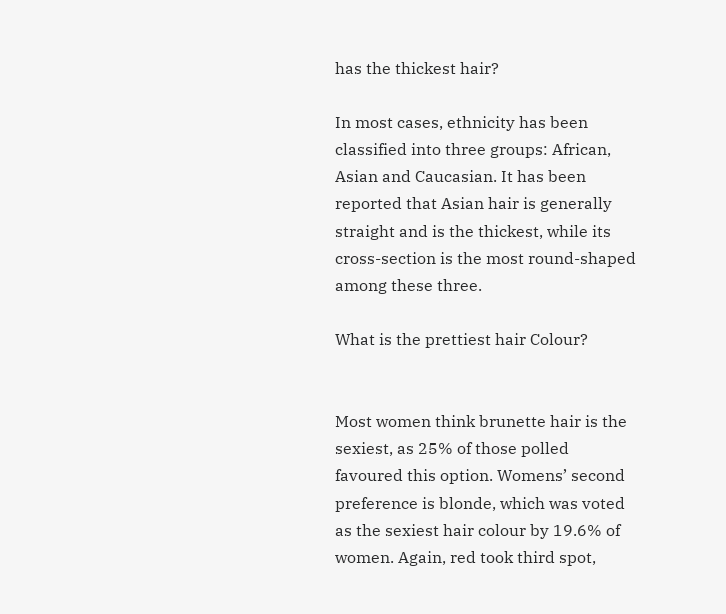has the thickest hair?

In most cases, ethnicity has been classified into three groups: African, Asian and Caucasian. It has been reported that Asian hair is generally straight and is the thickest, while its cross-section is the most round-shaped among these three.

What is the prettiest hair Colour?


Most women think brunette hair is the sexiest, as 25% of those polled favoured this option. Womens’ second preference is blonde, which was voted as the sexiest hair colour by 19.6% of women. Again, red took third spot,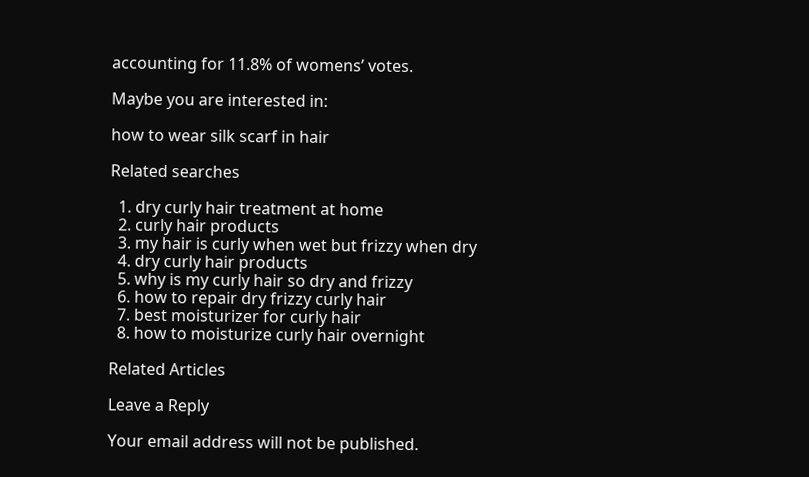accounting for 11.8% of womens’ votes.

Maybe you are interested in:

how to wear silk scarf in hair

Related searches

  1. dry curly hair treatment at home
  2. curly hair products
  3. my hair is curly when wet but frizzy when dry
  4. dry curly hair products
  5. why is my curly hair so dry and frizzy
  6. how to repair dry frizzy curly hair
  7. best moisturizer for curly hair
  8. how to moisturize curly hair overnight

Related Articles

Leave a Reply

Your email address will not be published.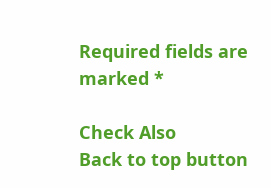Required fields are marked *

Check Also
Back to top button